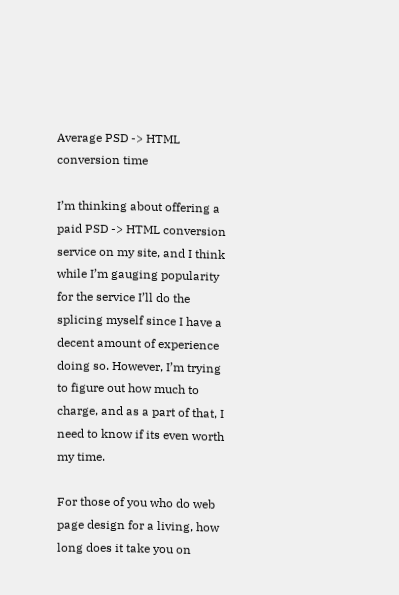Average PSD -> HTML conversion time

I’m thinking about offering a paid PSD -> HTML conversion service on my site, and I think while I’m gauging popularity for the service I’ll do the splicing myself since I have a decent amount of experience doing so. However, I’m trying to figure out how much to charge, and as a part of that, I need to know if its even worth my time.

For those of you who do web page design for a living, how long does it take you on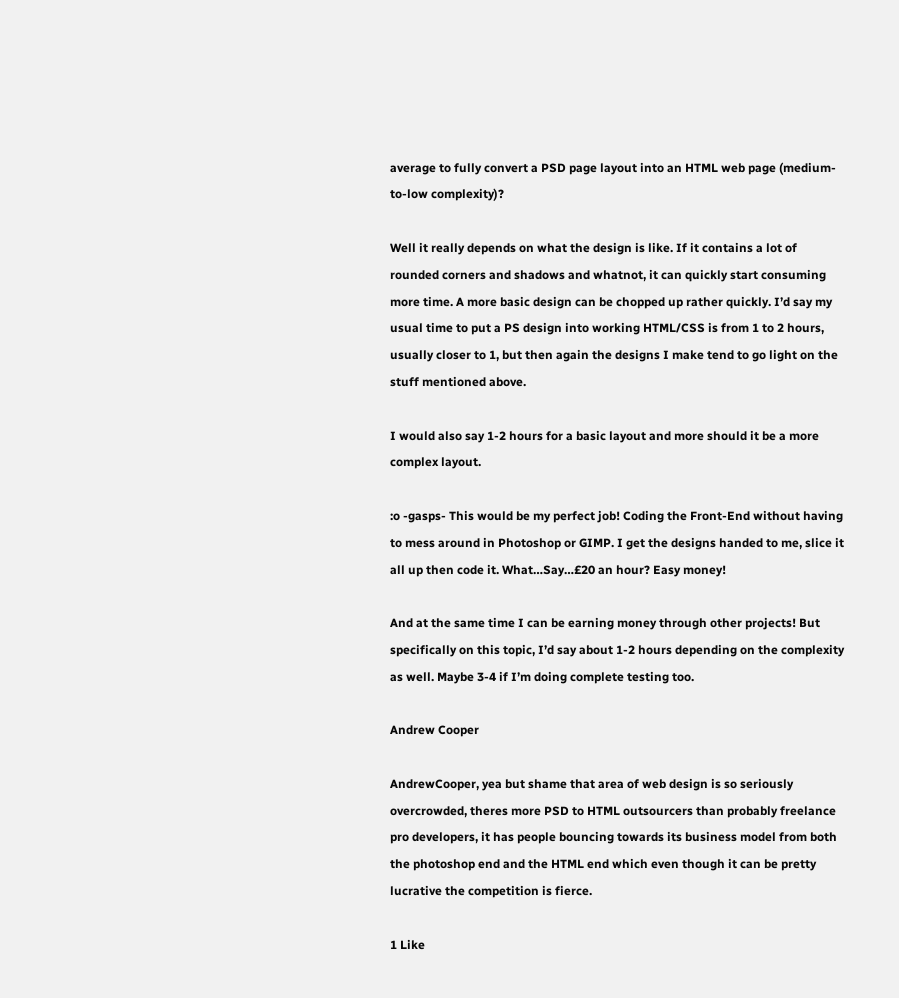average to fully convert a PSD page layout into an HTML web page (medium-to-low complexity)?

Well it really depends on what the design is like. If it contains a lot of rounded corners and shadows and whatnot, it can quickly start consuming more time. A more basic design can be chopped up rather quickly. I’d say my usual time to put a PS design into working HTML/CSS is from 1 to 2 hours, usually closer to 1, but then again the designs I make tend to go light on the stuff mentioned above.

I would also say 1-2 hours for a basic layout and more should it be a more complex layout.

:o -gasps- This would be my perfect job! Coding the Front-End without having to mess around in Photoshop or GIMP. I get the designs handed to me, slice it all up then code it. What…Say…£20 an hour? Easy money!

And at the same time I can be earning money through other projects! But specifically on this topic, I’d say about 1-2 hours depending on the complexity as well. Maybe 3-4 if I’m doing complete testing too.

Andrew Cooper

AndrewCooper, yea but shame that area of web design is so seriously overcrowded, theres more PSD to HTML outsourcers than probably freelance pro developers, it has people bouncing towards its business model from both the photoshop end and the HTML end which even though it can be pretty lucrative the competition is fierce.

1 Like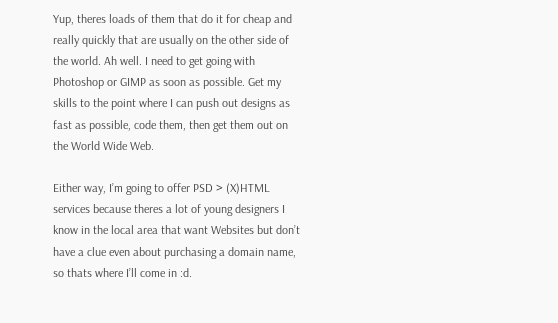Yup, theres loads of them that do it for cheap and really quickly that are usually on the other side of the world. Ah well. I need to get going with Photoshop or GIMP as soon as possible. Get my skills to the point where I can push out designs as fast as possible, code them, then get them out on the World Wide Web.

Either way, I’m going to offer PSD > (X)HTML services because theres a lot of young designers I know in the local area that want Websites but don’t have a clue even about purchasing a domain name, so thats where I’ll come in :d.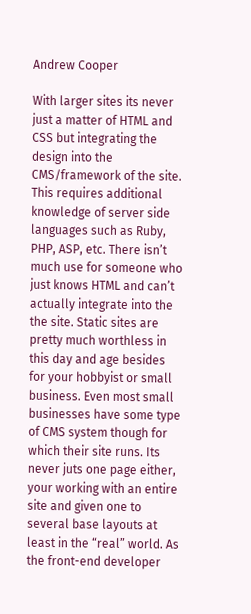Andrew Cooper

With larger sites its never just a matter of HTML and CSS but integrating the design into the CMS/framework of the site. This requires additional knowledge of server side languages such as Ruby, PHP, ASP, etc. There isn’t much use for someone who just knows HTML and can’t actually integrate into the the site. Static sites are pretty much worthless in this day and age besides for your hobbyist or small business. Even most small businesses have some type of CMS system though for which their site runs. Its never juts one page either, your working with an entire site and given one to several base layouts at least in the “real” world. As the front-end developer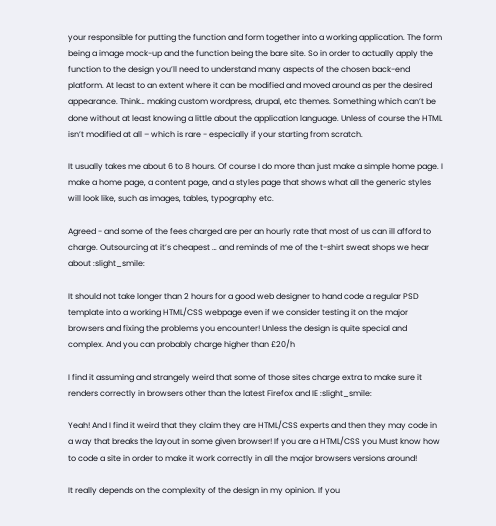your responsible for putting the function and form together into a working application. The form being a image mock-up and the function being the bare site. So in order to actually apply the function to the design you’ll need to understand many aspects of the chosen back-end platform. At least to an extent where it can be modified and moved around as per the desired appearance. Think… making custom wordpress, drupal, etc themes. Something which can’t be done without at least knowing a little about the application language. Unless of course the HTML isn’t modified at all – which is rare - especially if your starting from scratch.

It usually takes me about 6 to 8 hours. Of course I do more than just make a simple home page. I make a home page, a content page, and a styles page that shows what all the generic styles will look like, such as images, tables, typography etc.

Agreed - and some of the fees charged are per an hourly rate that most of us can ill afford to charge. Outsourcing at it’s cheapest … and reminds of me of the t-shirt sweat shops we hear about :slight_smile:

It should not take longer than 2 hours for a good web designer to hand code a regular PSD template into a working HTML/CSS webpage even if we consider testing it on the major browsers and fixing the problems you encounter! Unless the design is quite special and complex. And you can probably charge higher than £20/h

I find it assuming and strangely weird that some of those sites charge extra to make sure it renders correctly in browsers other than the latest Firefox and IE :slight_smile:

Yeah! And I find it weird that they claim they are HTML/CSS experts and then they may code in a way that breaks the layout in some given browser! If you are a HTML/CSS you Must know how to code a site in order to make it work correctly in all the major browsers versions around!

It really depends on the complexity of the design in my opinion. If you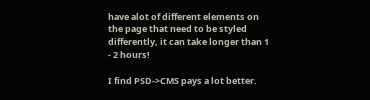have alot of different elements on the page that need to be styled differently, it can take longer than 1 - 2 hours!

I find PSD->CMS pays a lot better.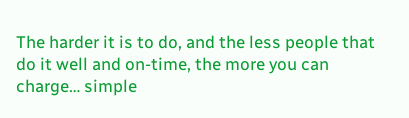The harder it is to do, and the less people that do it well and on-time, the more you can charge… simple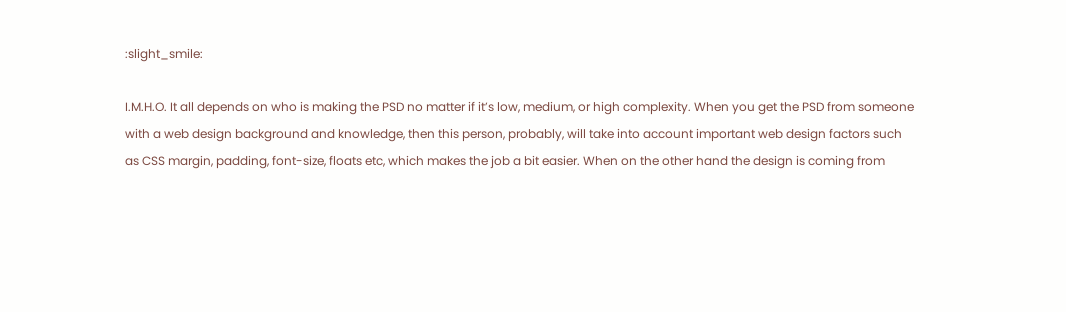:slight_smile:

I.M.H.O. It all depends on who is making the PSD no matter if it’s low, medium, or high complexity. When you get the PSD from someone with a web design background and knowledge, then this person, probably, will take into account important web design factors such as CSS margin, padding, font-size, floats etc, which makes the job a bit easier. When on the other hand the design is coming from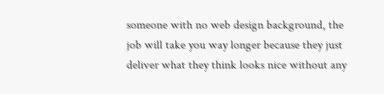someone with no web design background, the job will take you way longer because they just deliver what they think looks nice without any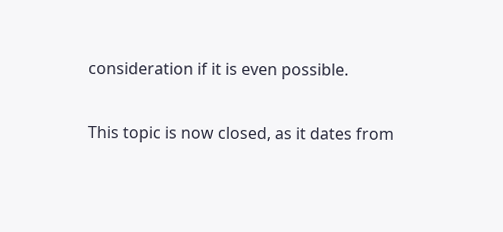consideration if it is even possible.

This topic is now closed, as it dates from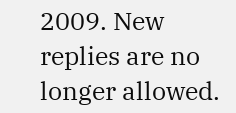2009. New replies are no longer allowed.